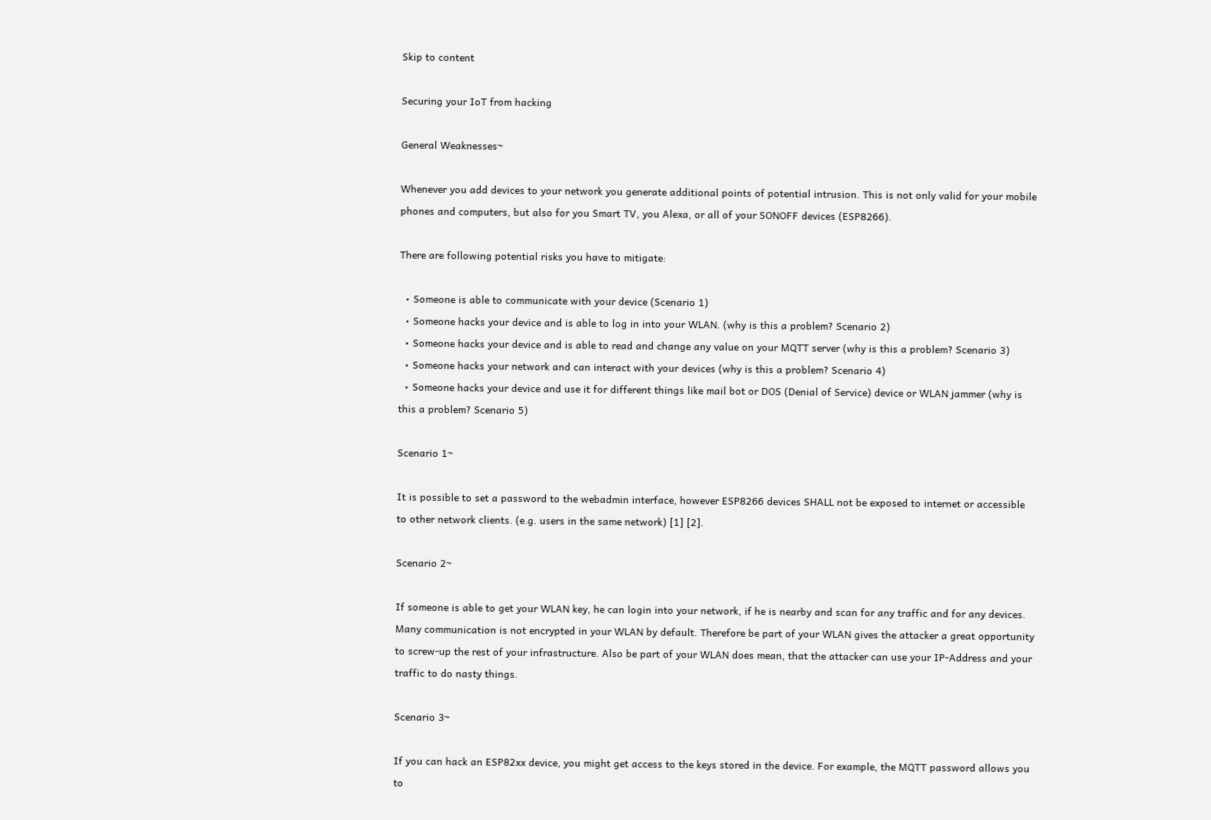Skip to content

Securing your IoT from hacking

General Weaknesses~

Whenever you add devices to your network you generate additional points of potential intrusion. This is not only valid for your mobile phones and computers, but also for you Smart TV, you Alexa, or all of your SONOFF devices (ESP8266).

There are following potential risks you have to mitigate:

  • Someone is able to communicate with your device (Scenario 1)
  • Someone hacks your device and is able to log in into your WLAN. (why is this a problem? Scenario 2)
  • Someone hacks your device and is able to read and change any value on your MQTT server (why is this a problem? Scenario 3)
  • Someone hacks your network and can interact with your devices (why is this a problem? Scenario 4)
  • Someone hacks your device and use it for different things like mail bot or DOS (Denial of Service) device or WLAN jammer (why is this a problem? Scenario 5)

Scenario 1~

It is possible to set a password to the webadmin interface, however ESP8266 devices SHALL not be exposed to internet or accessible to other network clients. (e.g. users in the same network) [1] [2].

Scenario 2~

If someone is able to get your WLAN key, he can login into your network, if he is nearby and scan for any traffic and for any devices. Many communication is not encrypted in your WLAN by default. Therefore be part of your WLAN gives the attacker a great opportunity to screw-up the rest of your infrastructure. Also be part of your WLAN does mean, that the attacker can use your IP-Address and your traffic to do nasty things.

Scenario 3~

If you can hack an ESP82xx device, you might get access to the keys stored in the device. For example, the MQTT password allows you to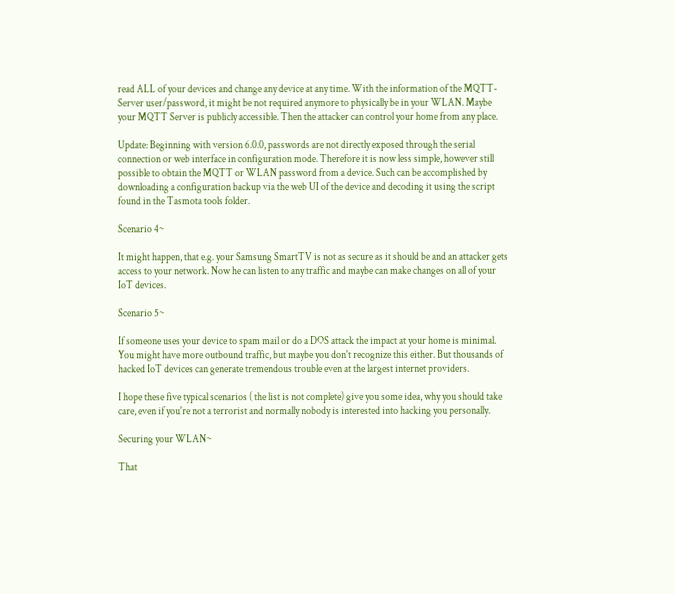read ALL of your devices and change any device at any time. With the information of the MQTT-Server user/password, it might be not required anymore to physically be in your WLAN. Maybe your MQTT Server is publicly accessible. Then the attacker can control your home from any place.

Update: Beginning with version 6.0.0, passwords are not directly exposed through the serial connection or web interface in configuration mode. Therefore it is now less simple, however still possible to obtain the MQTT or WLAN password from a device. Such can be accomplished by downloading a configuration backup via the web UI of the device and decoding it using the script found in the Tasmota tools folder.

Scenario 4~

It might happen, that e.g. your Samsung SmartTV is not as secure as it should be and an attacker gets access to your network. Now he can listen to any traffic and maybe can make changes on all of your IoT devices.

Scenario 5~

If someone uses your device to spam mail or do a DOS attack the impact at your home is minimal. You might have more outbound traffic, but maybe you don't recognize this either. But thousands of hacked IoT devices can generate tremendous trouble even at the largest internet providers.

I hope these five typical scenarios ( the list is not complete) give you some idea, why you should take care, even if you're not a terrorist and normally nobody is interested into hacking you personally.

Securing your WLAN~

That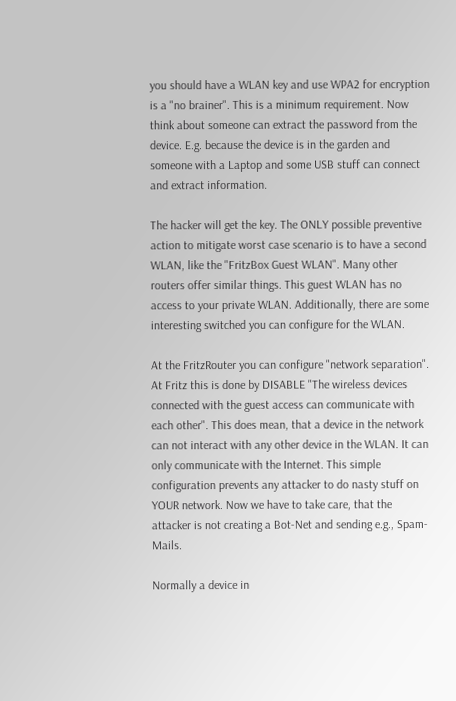you should have a WLAN key and use WPA2 for encryption is a "no brainer". This is a minimum requirement. Now think about someone can extract the password from the device. E.g. because the device is in the garden and someone with a Laptop and some USB stuff can connect and extract information.

The hacker will get the key. The ONLY possible preventive action to mitigate worst case scenario is to have a second WLAN, like the "FritzBox Guest WLAN". Many other routers offer similar things. This guest WLAN has no access to your private WLAN. Additionally, there are some interesting switched you can configure for the WLAN.

At the FritzRouter you can configure "network separation". At Fritz this is done by DISABLE "The wireless devices connected with the guest access can communicate with each other". This does mean, that a device in the network can not interact with any other device in the WLAN. It can only communicate with the Internet. This simple configuration prevents any attacker to do nasty stuff on YOUR network. Now we have to take care, that the attacker is not creating a Bot-Net and sending e.g., Spam-Mails.

Normally a device in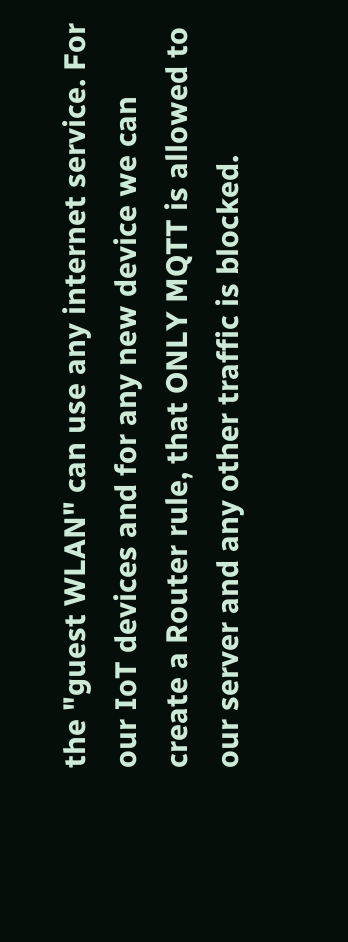the "guest WLAN" can use any internet service. For our IoT devices and for any new device we can create a Router rule, that ONLY MQTT is allowed to our server and any other traffic is blocked.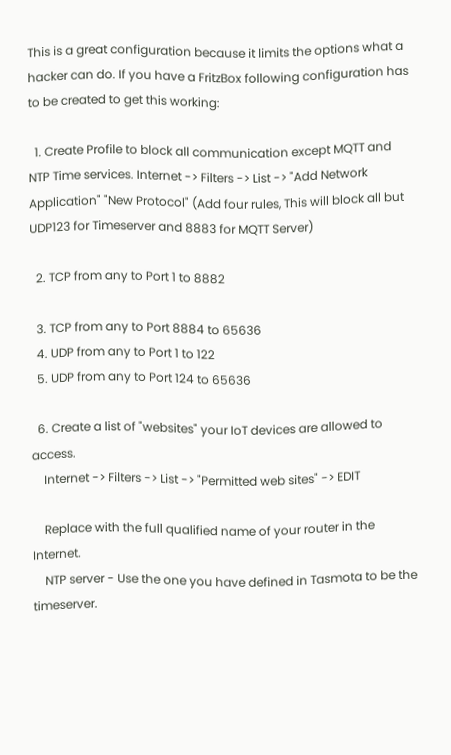This is a great configuration because it limits the options what a hacker can do. If you have a FritzBox following configuration has to be created to get this working:

  1. Create Profile to block all communication except MQTT and NTP Time services. Internet -> Filters -> List -> "Add Network Application" "New Protocol" (Add four rules, This will block all but UDP123 for Timeserver and 8883 for MQTT Server)

  2. TCP from any to Port 1 to 8882

  3. TCP from any to Port 8884 to 65636
  4. UDP from any to Port 1 to 122
  5. UDP from any to Port 124 to 65636

  6. Create a list of "websites" your IoT devices are allowed to access.
    Internet -> Filters -> List -> "Permitted web sites" -> EDIT

    Replace with the full qualified name of your router in the Internet.
    NTP server - Use the one you have defined in Tasmota to be the timeserver.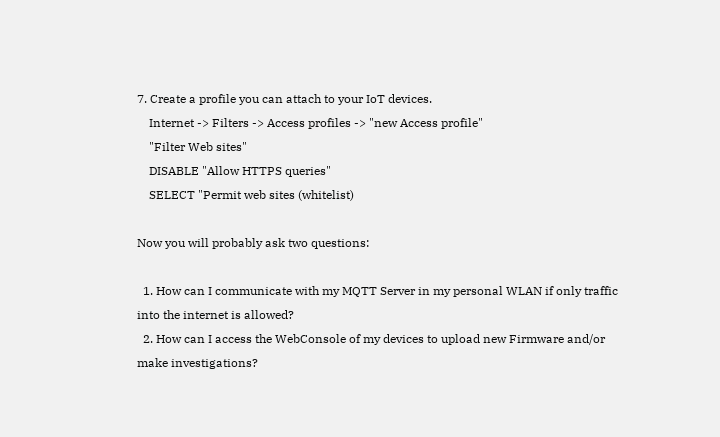7. Create a profile you can attach to your IoT devices.
    Internet -> Filters -> Access profiles -> "new Access profile"
    "Filter Web sites"
    DISABLE "Allow HTTPS queries"
    SELECT "Permit web sites (whitelist)

Now you will probably ask two questions:

  1. How can I communicate with my MQTT Server in my personal WLAN if only traffic into the internet is allowed?
  2. How can I access the WebConsole of my devices to upload new Firmware and/or make investigations?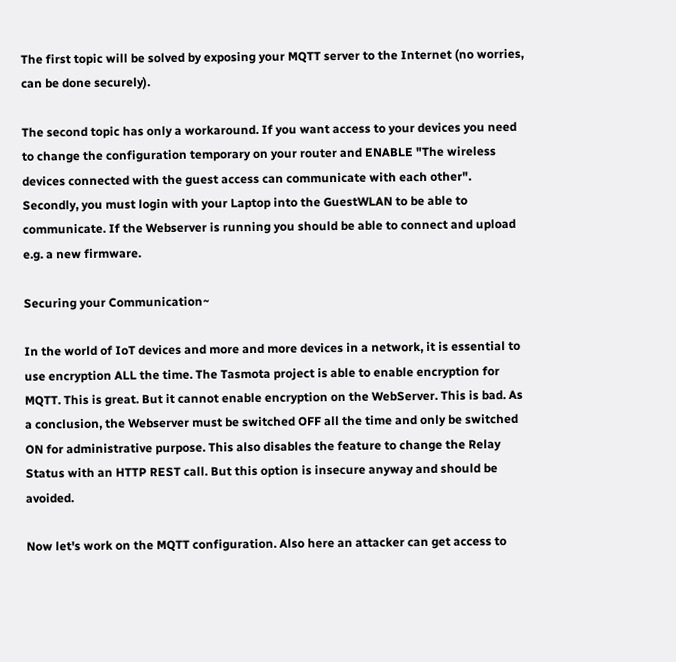The first topic will be solved by exposing your MQTT server to the Internet (no worries, can be done securely).

The second topic has only a workaround. If you want access to your devices you need to change the configuration temporary on your router and ENABLE "The wireless devices connected with the guest access can communicate with each other". Secondly, you must login with your Laptop into the GuestWLAN to be able to communicate. If the Webserver is running you should be able to connect and upload e.g. a new firmware.

Securing your Communication~

In the world of IoT devices and more and more devices in a network, it is essential to use encryption ALL the time. The Tasmota project is able to enable encryption for MQTT. This is great. But it cannot enable encryption on the WebServer. This is bad. As a conclusion, the Webserver must be switched OFF all the time and only be switched ON for administrative purpose. This also disables the feature to change the Relay Status with an HTTP REST call. But this option is insecure anyway and should be avoided.

Now let's work on the MQTT configuration. Also here an attacker can get access to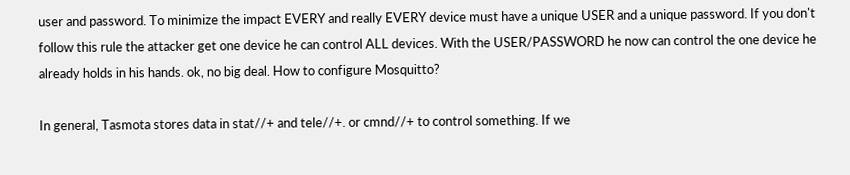user and password. To minimize the impact EVERY and really EVERY device must have a unique USER and a unique password. If you don't follow this rule the attacker get one device he can control ALL devices. With the USER/PASSWORD he now can control the one device he already holds in his hands. ok, no big deal. How to configure Mosquitto?

In general, Tasmota stores data in stat//+ and tele//+. or cmnd//+ to control something. If we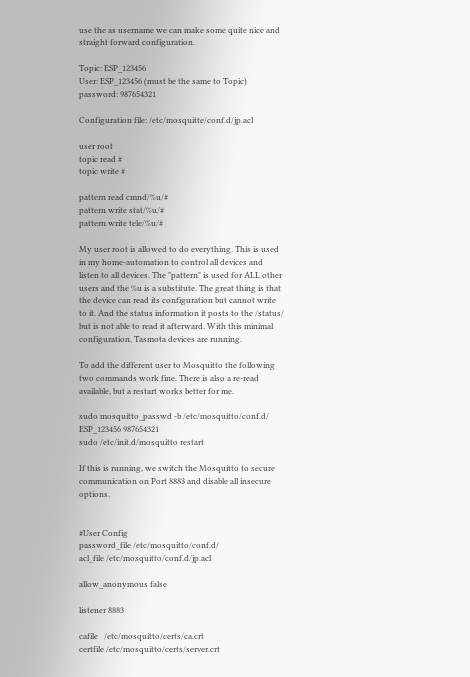use the as username we can make some quite nice and straight forward configuration.

Topic: ESP_123456
User: ESP_123456 (must be the same to Topic)
password: 987654321

Configuration file: /etc/mosquitte/conf.d/jp.acl

user root
topic read #
topic write #

pattern read cmnd/%u/#
pattern write stat/%u/#
pattern write tele/%u/#

My user root is allowed to do everything. This is used in my home-automation to control all devices and listen to all devices. The "pattern" is used for ALL other users and the %u is a substitute. The great thing is that the device can read its configuration but cannot write to it. And the status information it posts to the /status/ but is not able to read it afterward. With this minimal configuration, Tasmota devices are running.

To add the different user to Mosquitto the following two commands work fine. There is also a re-read available, but a restart works better for me.

sudo mosquitto_passwd -b /etc/mosquitto/conf.d/ ESP_123456 987654321
sudo /etc/init.d/mosquitto restart

If this is running, we switch the Mosquitto to secure communication on Port 8883 and disable all insecure options.


#User Config
password_file /etc/mosquitto/conf.d/
acl_file /etc/mosquitto/conf.d/jp.acl

allow_anonymous false

listener 8883

cafile   /etc/mosquitto/certs/ca.crt
certfile /etc/mosquitto/certs/server.crt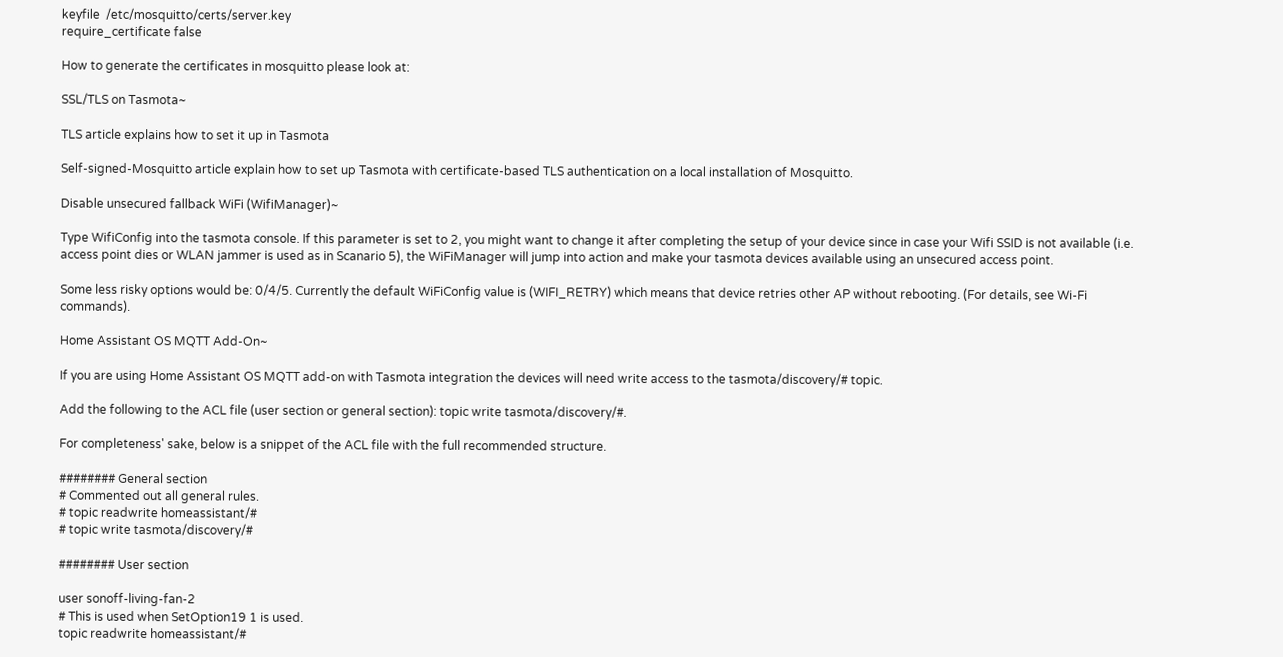keyfile  /etc/mosquitto/certs/server.key
require_certificate false

How to generate the certificates in mosquitto please look at:

SSL/TLS on Tasmota~

TLS article explains how to set it up in Tasmota

Self-signed-Mosquitto article explain how to set up Tasmota with certificate-based TLS authentication on a local installation of Mosquitto.

Disable unsecured fallback WiFi (WifiManager)~

Type WifiConfig into the tasmota console. If this parameter is set to 2, you might want to change it after completing the setup of your device since in case your Wifi SSID is not available (i.e. access point dies or WLAN jammer is used as in Scanario 5), the WiFiManager will jump into action and make your tasmota devices available using an unsecured access point.

Some less risky options would be: 0/4/5. Currently the default WiFiConfig value is (WIFI_RETRY) which means that device retries other AP without rebooting. (For details, see Wi-Fi commands).

Home Assistant OS MQTT Add-On~

If you are using Home Assistant OS MQTT add-on with Tasmota integration the devices will need write access to the tasmota/discovery/# topic.

Add the following to the ACL file (user section or general section): topic write tasmota/discovery/#.

For completeness' sake, below is a snippet of the ACL file with the full recommended structure.

######## General section
# Commented out all general rules.
# topic readwrite homeassistant/#
# topic write tasmota/discovery/#

######## User section

user sonoff-living-fan-2
# This is used when SetOption19 1 is used.
topic readwrite homeassistant/#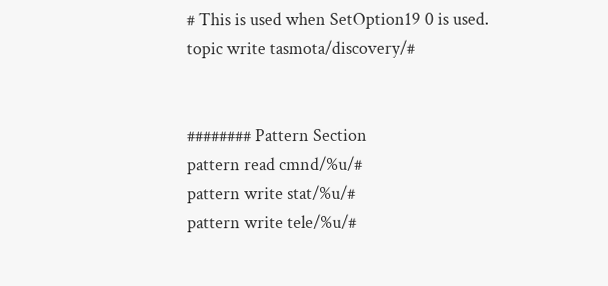# This is used when SetOption19 0 is used.
topic write tasmota/discovery/#


######## Pattern Section
pattern read cmnd/%u/#
pattern write stat/%u/#
pattern write tele/%u/#